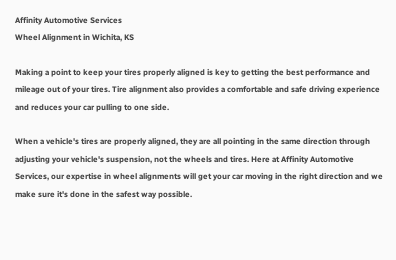Affinity Automotive Services
Wheel Alignment in Wichita, KS

Making a point to keep your tires properly aligned is key to getting the best performance and mileage out of your tires. Tire alignment also provides a comfortable and safe driving experience and reduces your car pulling to one side.

When a vehicle's tires are properly aligned, they are all pointing in the same direction through adjusting your vehicle's suspension, not the wheels and tires. Here at Affinity Automotive Services, our expertise in wheel alignments will get your car moving in the right direction and we make sure it's done in the safest way possible.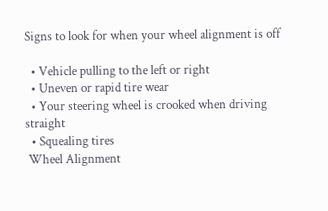Signs to look for when your wheel alignment is off

  • Vehicle pulling to the left or right
  • Uneven or rapid tire wear
  • Your steering wheel is crooked when driving straight
  • Squealing tires
 Wheel Alignment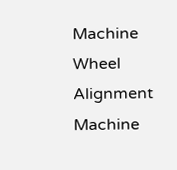Machine Wheel Alignment Machine